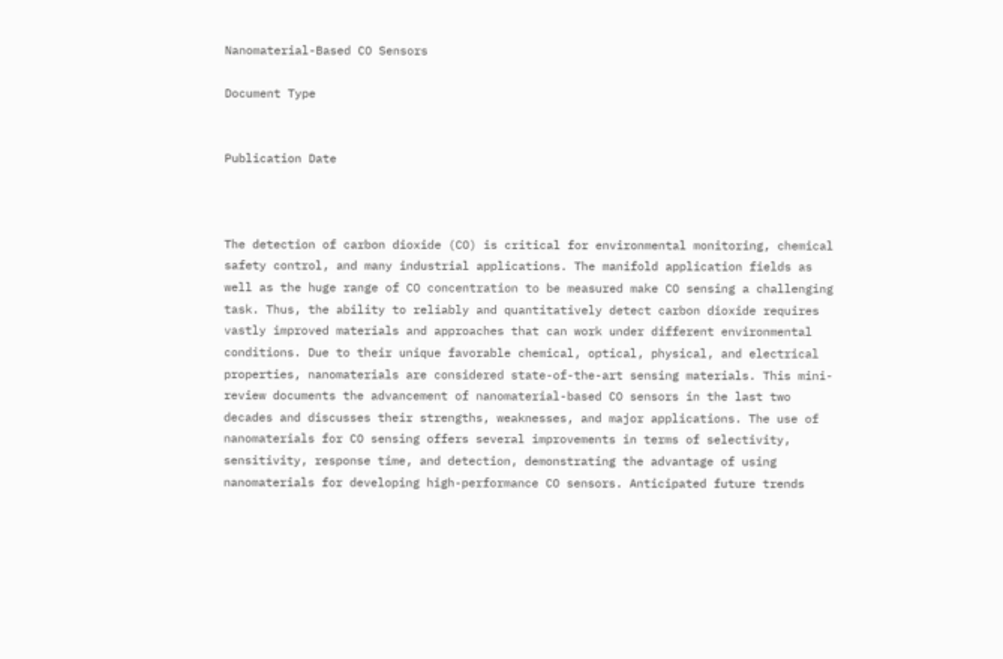Nanomaterial-Based CO Sensors

Document Type


Publication Date



The detection of carbon dioxide (CO) is critical for environmental monitoring, chemical safety control, and many industrial applications. The manifold application fields as well as the huge range of CO concentration to be measured make CO sensing a challenging task. Thus, the ability to reliably and quantitatively detect carbon dioxide requires vastly improved materials and approaches that can work under different environmental conditions. Due to their unique favorable chemical, optical, physical, and electrical properties, nanomaterials are considered state-of-the-art sensing materials. This mini-review documents the advancement of nanomaterial-based CO sensors in the last two decades and discusses their strengths, weaknesses, and major applications. The use of nanomaterials for CO sensing offers several improvements in terms of selectivity, sensitivity, response time, and detection, demonstrating the advantage of using nanomaterials for developing high-performance CO sensors. Anticipated future trends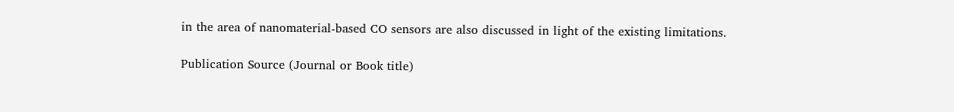in the area of nanomaterial-based CO sensors are also discussed in light of the existing limitations.

Publication Source (Journal or Book title)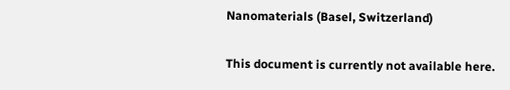Nanomaterials (Basel, Switzerland)

This document is currently not available here.